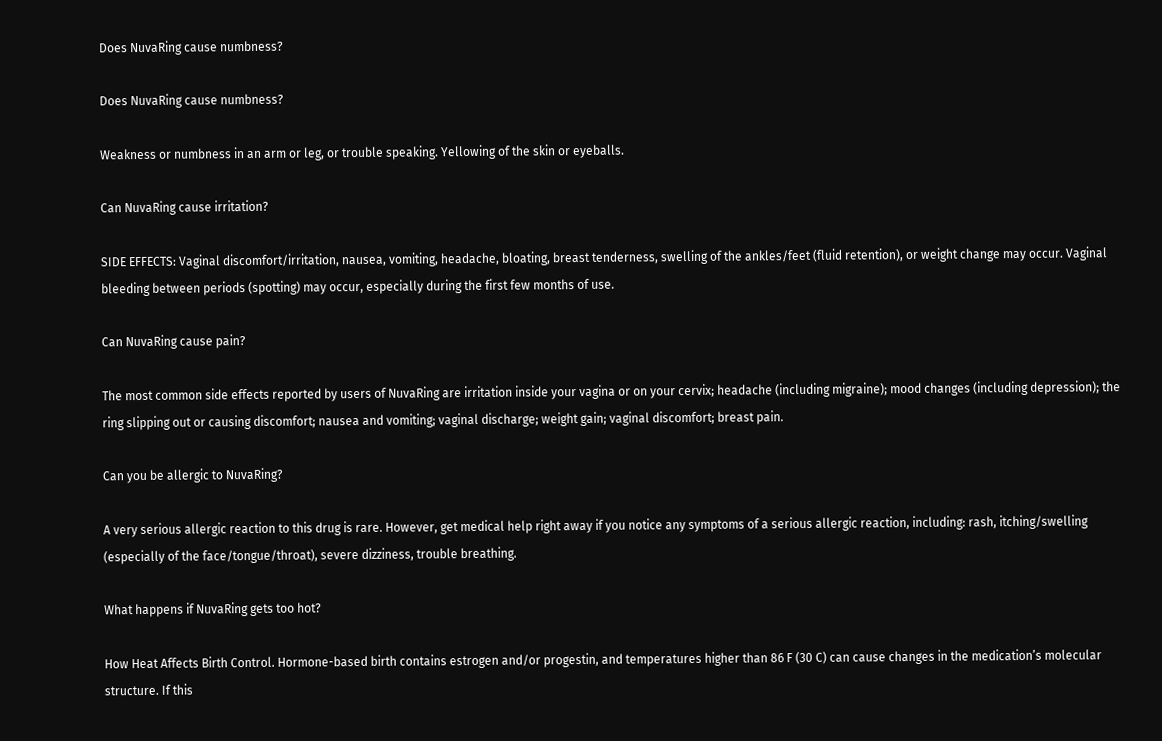Does NuvaRing cause numbness?

Does NuvaRing cause numbness?

Weakness or numbness in an arm or leg, or trouble speaking. Yellowing of the skin or eyeballs.

Can NuvaRing cause irritation?

SIDE EFFECTS: Vaginal discomfort/irritation, nausea, vomiting, headache, bloating, breast tenderness, swelling of the ankles/feet (fluid retention), or weight change may occur. Vaginal bleeding between periods (spotting) may occur, especially during the first few months of use.

Can NuvaRing cause pain?

The most common side effects reported by users of NuvaRing are irritation inside your vagina or on your cervix; headache (including migraine); mood changes (including depression); the ring slipping out or causing discomfort; nausea and vomiting; vaginal discharge; weight gain; vaginal discomfort; breast pain.

Can you be allergic to NuvaRing?

A very serious allergic reaction to this drug is rare. However, get medical help right away if you notice any symptoms of a serious allergic reaction, including: rash, itching/swelling (especially of the face/tongue/throat), severe dizziness, trouble breathing.

What happens if NuvaRing gets too hot?

How Heat Affects Birth Control. Hormone-based birth contains estrogen and/or progestin, and temperatures higher than 86 F (30 C) can cause changes in the medication’s molecular structure. If this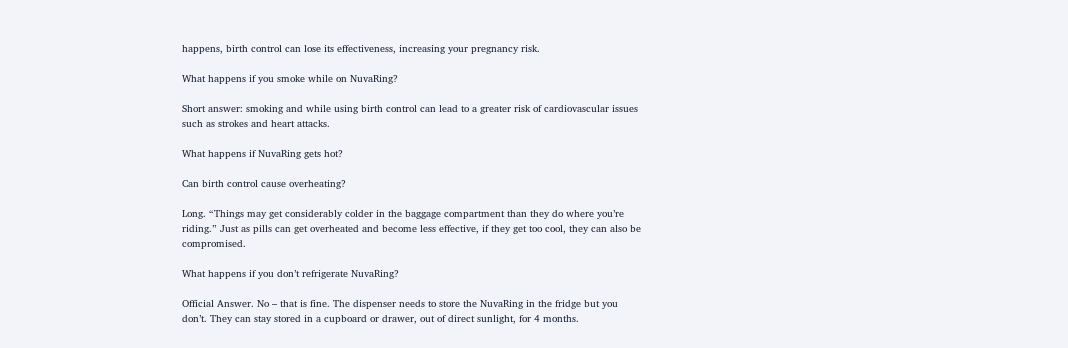happens, birth control can lose its effectiveness, increasing your pregnancy risk.

What happens if you smoke while on NuvaRing?

Short answer: smoking and while using birth control can lead to a greater risk of cardiovascular issues such as strokes and heart attacks.

What happens if NuvaRing gets hot?

Can birth control cause overheating?

Long. “Things may get considerably colder in the baggage compartment than they do where you’re riding.” Just as pills can get overheated and become less effective, if they get too cool, they can also be compromised.

What happens if you don’t refrigerate NuvaRing?

Official Answer. No – that is fine. The dispenser needs to store the NuvaRing in the fridge but you don’t. They can stay stored in a cupboard or drawer, out of direct sunlight, for 4 months.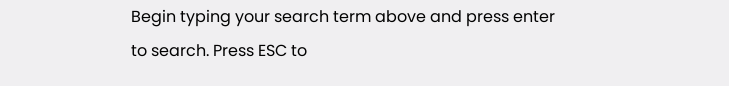Begin typing your search term above and press enter to search. Press ESC to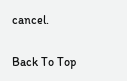cancel.

Back To Top